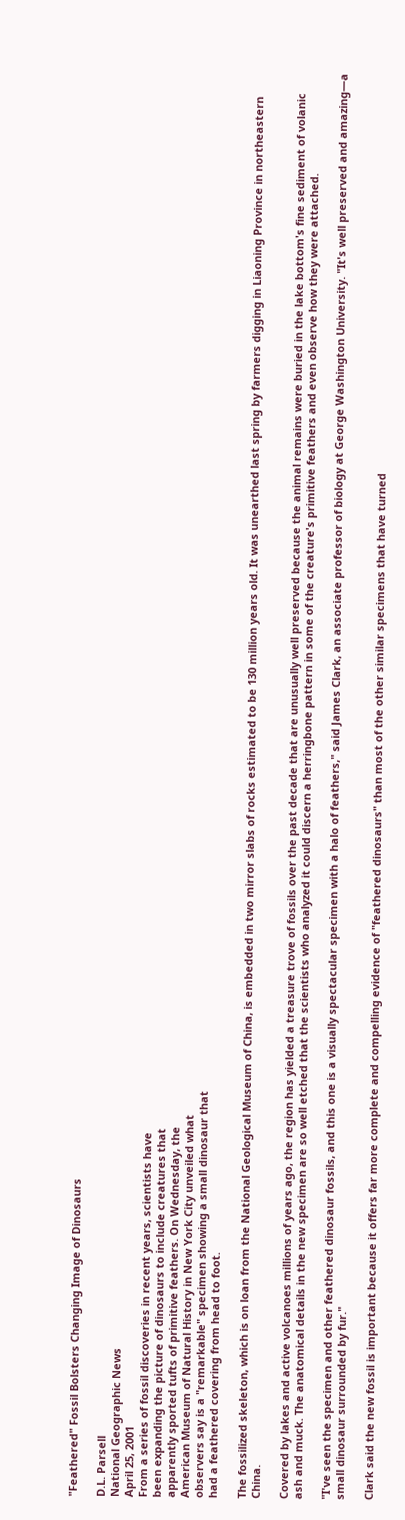"Feathered" Fossil Bolsters Changing Image of Dinosaurs

D.L. Parsell
National Geographic News
April 25, 2001
From a series of fossil discoveries in recent years, scientists have
been expanding the picture of dinosaurs to include creatures that
apparently sported tufts of primitive feathers. On Wednesday, the
American Museum of Natural History in New York City unveiled what
observers say is a "remarkable" specimen showing a small dinosaur that
had a feathered covering from head to foot.

The fossilized skeleton, which is on loan from the National Geological Museum of China, is embedded in two mirror slabs of rocks estimated to be 130 million years old. It was unearthed last spring by farmers digging in Liaoning Province in northeastern China.

Covered by lakes and active volcanoes millions of years ago, the region has yielded a treasure trove of fossils over the past decade that are unusually well preserved because the animal remains were buried in the lake bottom's fine sediment of volanic ash and muck. The anatomical details in the new specimen are so well etched that the scientists who analyzed it could discern a herringbone pattern in some of the creature's primitive feathers and even observe how they were attached.

"I've seen the specimen and other feathered dinosaur fossils, and this one is a visually spectacular specimen with a halo of feathers," said James Clark, an associate professor of biology at George Washington University. "It's well preserved and amazing—a small dinosaur surrounded by fur."

Clark said the new fossil is important because it offers far more complete and compelling evidence of "feathered dinosaurs" than most of the other similar specimens that have turned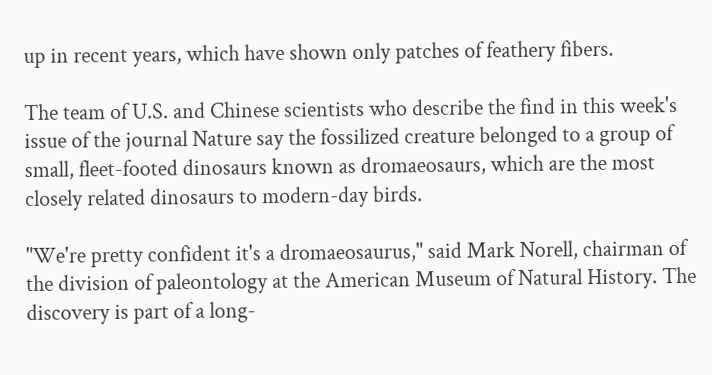up in recent years, which have shown only patches of feathery fibers.

The team of U.S. and Chinese scientists who describe the find in this week's issue of the journal Nature say the fossilized creature belonged to a group of small, fleet-footed dinosaurs known as dromaeosaurs, which are the most closely related dinosaurs to modern-day birds.

"We're pretty confident it's a dromaeosaurus," said Mark Norell, chairman of the division of paleontology at the American Museum of Natural History. The discovery is part of a long-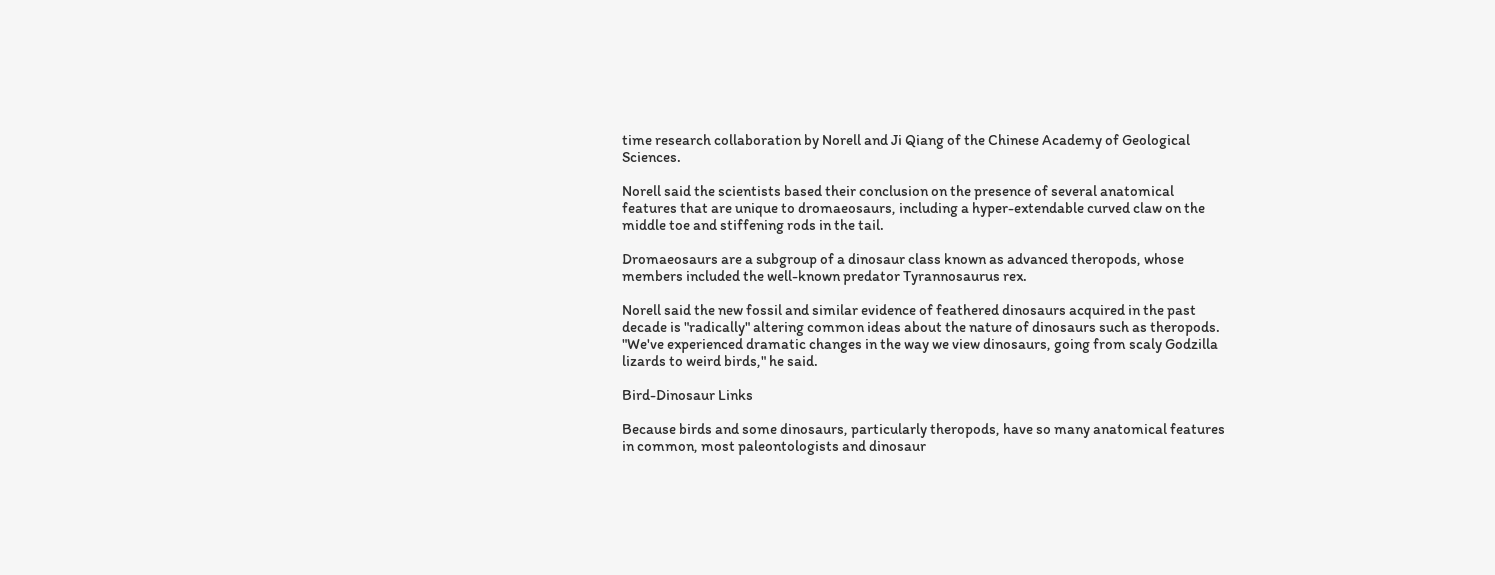time research collaboration by Norell and Ji Qiang of the Chinese Academy of Geological Sciences.

Norell said the scientists based their conclusion on the presence of several anatomical features that are unique to dromaeosaurs, including a hyper-extendable curved claw on the middle toe and stiffening rods in the tail.

Dromaeosaurs are a subgroup of a dinosaur class known as advanced theropods, whose members included the well-known predator Tyrannosaurus rex.

Norell said the new fossil and similar evidence of feathered dinosaurs acquired in the past decade is "radically" altering common ideas about the nature of dinosaurs such as theropods. "We've experienced dramatic changes in the way we view dinosaurs, going from scaly Godzilla lizards to weird birds," he said.

Bird-Dinosaur Links

Because birds and some dinosaurs, particularly theropods, have so many anatomical features in common, most paleontologists and dinosaur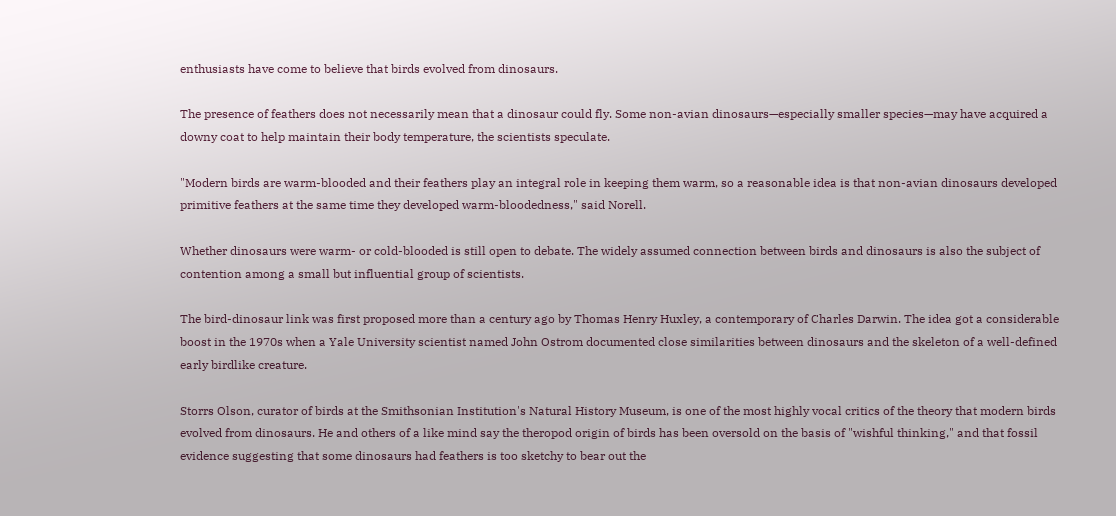enthusiasts have come to believe that birds evolved from dinosaurs.

The presence of feathers does not necessarily mean that a dinosaur could fly. Some non-avian dinosaurs—especially smaller species—may have acquired a downy coat to help maintain their body temperature, the scientists speculate.

"Modern birds are warm-blooded and their feathers play an integral role in keeping them warm, so a reasonable idea is that non-avian dinosaurs developed primitive feathers at the same time they developed warm-bloodedness," said Norell.

Whether dinosaurs were warm- or cold-blooded is still open to debate. The widely assumed connection between birds and dinosaurs is also the subject of contention among a small but influential group of scientists.

The bird-dinosaur link was first proposed more than a century ago by Thomas Henry Huxley, a contemporary of Charles Darwin. The idea got a considerable boost in the 1970s when a Yale University scientist named John Ostrom documented close similarities between dinosaurs and the skeleton of a well-defined early birdlike creature.

Storrs Olson, curator of birds at the Smithsonian Institution's Natural History Museum, is one of the most highly vocal critics of the theory that modern birds evolved from dinosaurs. He and others of a like mind say the theropod origin of birds has been oversold on the basis of "wishful thinking," and that fossil evidence suggesting that some dinosaurs had feathers is too sketchy to bear out the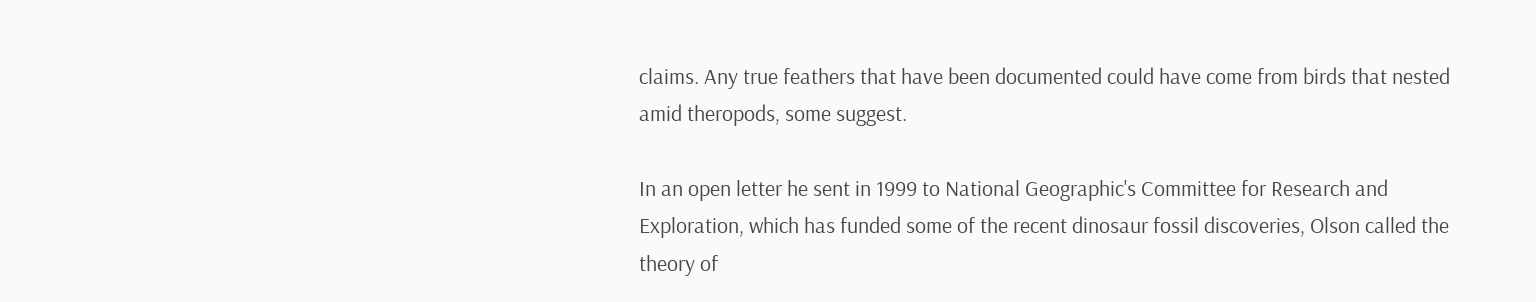claims. Any true feathers that have been documented could have come from birds that nested amid theropods, some suggest.

In an open letter he sent in 1999 to National Geographic's Committee for Research and Exploration, which has funded some of the recent dinosaur fossil discoveries, Olson called the theory of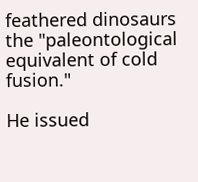feathered dinosaurs the "paleontological equivalent of cold fusion."

He issued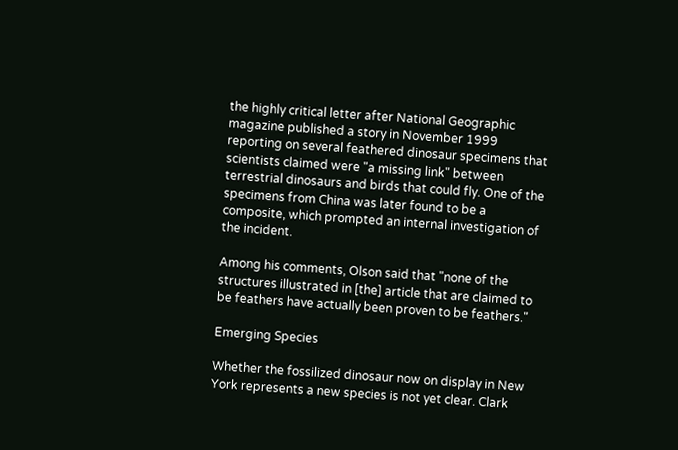the highly critical letter after National Geographic magazine published a story in November 1999 reporting on several feathered dinosaur specimens that scientists claimed were "a missing link" between terrestrial dinosaurs and birds that could fly. One of the specimens from China was later found to be a composite, which prompted an internal investigation of the incident.

Among his comments, Olson said that "none of the structures illustrated in [the] article that are claimed to be feathers have actually been proven to be feathers."

Emerging Species

Whether the fossilized dinosaur now on display in New York represents a new species is not yet clear. Clark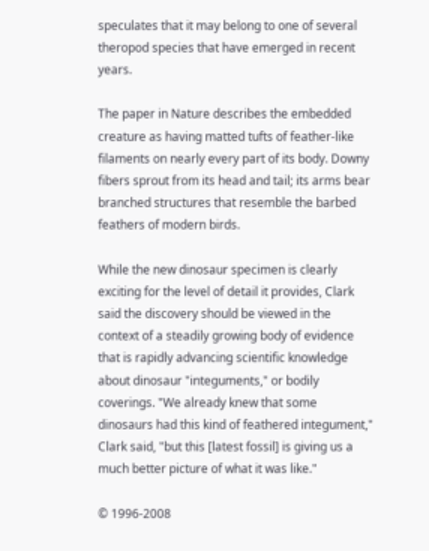speculates that it may belong to one of several theropod species that have emerged in recent years.

The paper in Nature describes the embedded creature as having matted tufts of feather-like filaments on nearly every part of its body. Downy fibers sprout from its head and tail; its arms bear branched structures that resemble the barbed feathers of modern birds.

While the new dinosaur specimen is clearly exciting for the level of detail it provides, Clark said the discovery should be viewed in the context of a steadily growing body of evidence that is rapidly advancing scientific knowledge about dinosaur "integuments," or bodily coverings. "We already knew that some dinosaurs had this kind of feathered integument," Clark said, "but this [latest fossil] is giving us a much better picture of what it was like."

© 1996-2008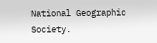National Geographic Society.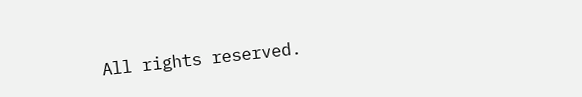All rights reserved.